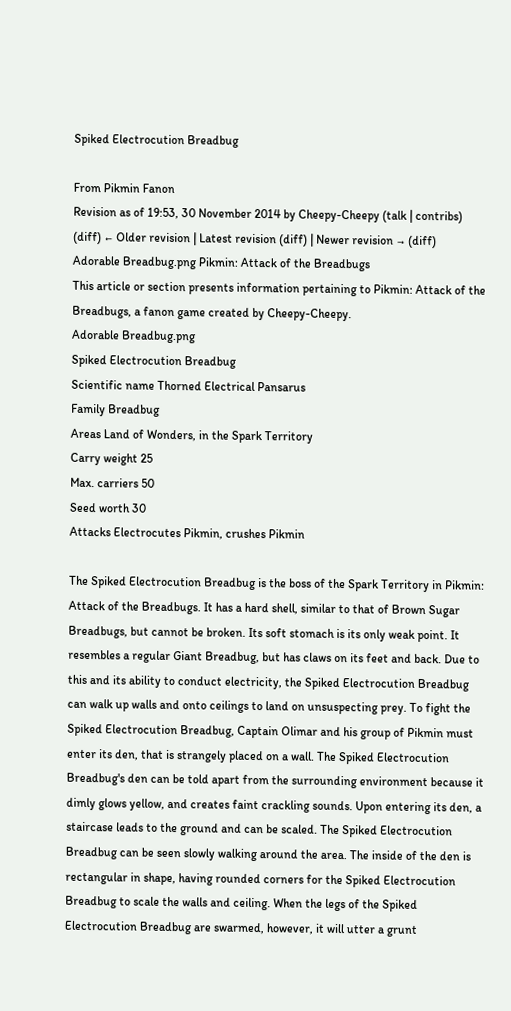Spiked Electrocution Breadbug

From Pikmin Fanon
Revision as of 19:53, 30 November 2014 by Cheepy-Cheepy (talk | contribs)
(diff) ← Older revision | Latest revision (diff) | Newer revision → (diff)
Adorable Breadbug.png Pikmin: Attack of the Breadbugs
This article or section presents information pertaining to Pikmin: Attack of the Breadbugs, a fanon game created by Cheepy-Cheepy.
Adorable Breadbug.png
Spiked Electrocution Breadbug
Scientific name Thorned Electrical Pansarus
Family Breadbug
Areas Land of Wonders, in the Spark Territory
Carry weight 25
Max. carriers 50
Seed worth 30
Attacks Electrocutes Pikmin, crushes Pikmin

The Spiked Electrocution Breadbug is the boss of the Spark Territory in Pikmin: Attack of the Breadbugs. It has a hard shell, similar to that of Brown Sugar Breadbugs, but cannot be broken. Its soft stomach is its only weak point. It resembles a regular Giant Breadbug, but has claws on its feet and back. Due to this and its ability to conduct electricity, the Spiked Electrocution Breadbug can walk up walls and onto ceilings to land on unsuspecting prey. To fight the Spiked Electrocution Breadbug, Captain Olimar and his group of Pikmin must enter its den, that is strangely placed on a wall. The Spiked Electrocution Breadbug's den can be told apart from the surrounding environment because it dimly glows yellow, and creates faint crackling sounds. Upon entering its den, a staircase leads to the ground and can be scaled. The Spiked Electrocution Breadbug can be seen slowly walking around the area. The inside of the den is rectangular in shape, having rounded corners for the Spiked Electrocution Breadbug to scale the walls and ceiling. When the legs of the Spiked Electrocution Breadbug are swarmed, however, it will utter a grunt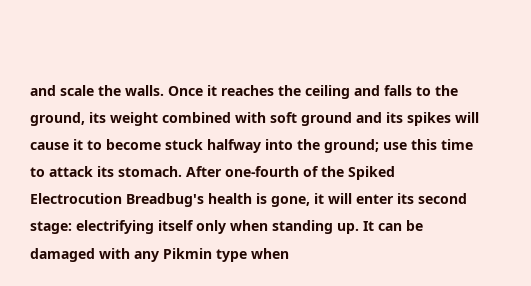and scale the walls. Once it reaches the ceiling and falls to the ground, its weight combined with soft ground and its spikes will cause it to become stuck halfway into the ground; use this time to attack its stomach. After one-fourth of the Spiked Electrocution Breadbug's health is gone, it will enter its second stage: electrifying itself only when standing up. It can be damaged with any Pikmin type when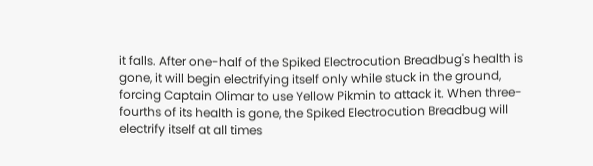it falls. After one-half of the Spiked Electrocution Breadbug's health is gone, it will begin electrifying itself only while stuck in the ground, forcing Captain Olimar to use Yellow Pikmin to attack it. When three-fourths of its health is gone, the Spiked Electrocution Breadbug will electrify itself at all times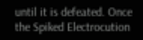until it is defeated. Once the Spiked Electrocution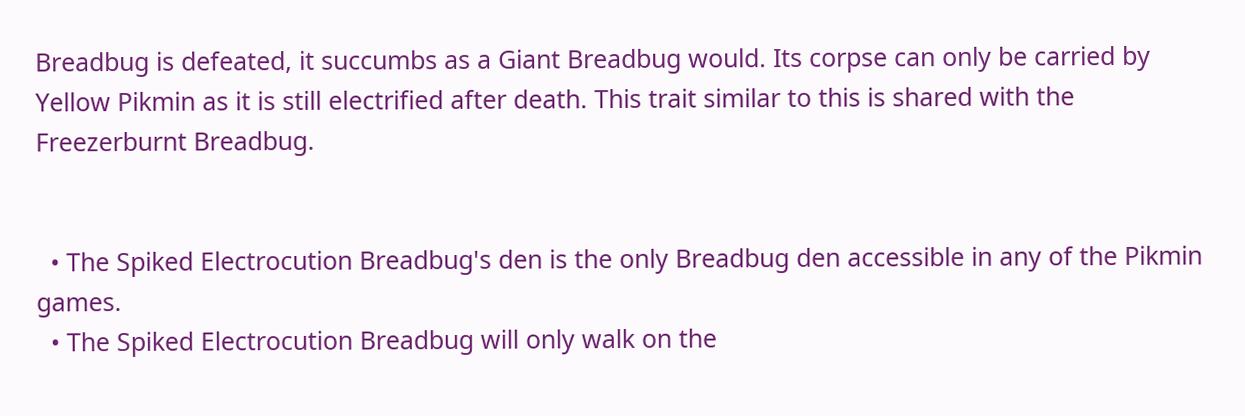Breadbug is defeated, it succumbs as a Giant Breadbug would. Its corpse can only be carried by Yellow Pikmin as it is still electrified after death. This trait similar to this is shared with the Freezerburnt Breadbug.


  • The Spiked Electrocution Breadbug's den is the only Breadbug den accessible in any of the Pikmin games.
  • The Spiked Electrocution Breadbug will only walk on the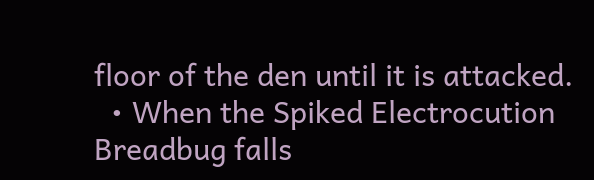floor of the den until it is attacked.
  • When the Spiked Electrocution Breadbug falls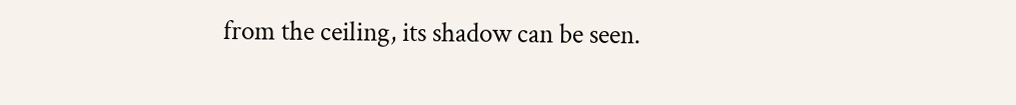from the ceiling, its shadow can be seen.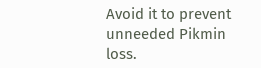Avoid it to prevent unneeded Pikmin loss.